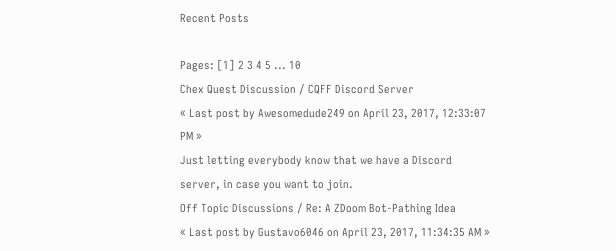Recent Posts

Pages: [1] 2 3 4 5 ... 10
Chex Quest Discussion / CQFF Discord Server
« Last post by Awesomedude249 on April 23, 2017, 12:33:07 PM »
Just letting everybody know that we have a Discord server, in case you want to join.
Off Topic Discussions / Re: A ZDoom Bot-Pathing Idea
« Last post by Gustavo6046 on April 23, 2017, 11:34:35 AM »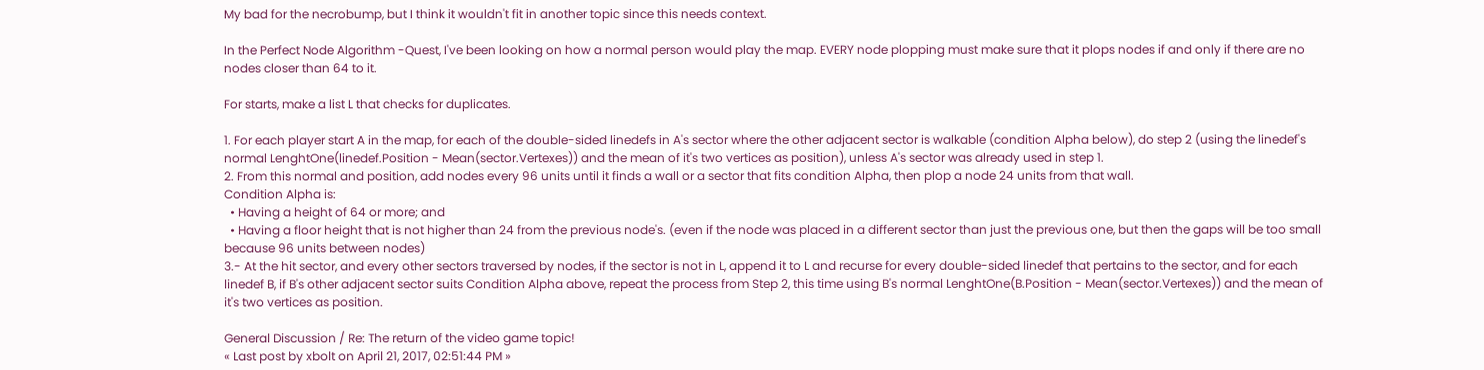My bad for the necrobump, but I think it wouldn't fit in another topic since this needs context.

In the Perfect Node Algorithm -Quest, I've been looking on how a normal person would play the map. EVERY node plopping must make sure that it plops nodes if and only if there are no nodes closer than 64 to it.

For starts, make a list L that checks for duplicates.

1. For each player start A in the map, for each of the double-sided linedefs in A's sector where the other adjacent sector is walkable (condition Alpha below), do step 2 (using the linedef's normal LenghtOne(linedef.Position - Mean(sector.Vertexes)) and the mean of it's two vertices as position), unless A's sector was already used in step 1.
2. From this normal and position, add nodes every 96 units until it finds a wall or a sector that fits condition Alpha, then plop a node 24 units from that wall.
Condition Alpha is:
  • Having a height of 64 or more; and
  • Having a floor height that is not higher than 24 from the previous node's. (even if the node was placed in a different sector than just the previous one, but then the gaps will be too small because 96 units between nodes)
3.- At the hit sector, and every other sectors traversed by nodes, if the sector is not in L, append it to L and recurse for every double-sided linedef that pertains to the sector, and for each linedef B, if B's other adjacent sector suits Condition Alpha above, repeat the process from Step 2, this time using B's normal LenghtOne(B.Position - Mean(sector.Vertexes)) and the mean of it's two vertices as position.

General Discussion / Re: The return of the video game topic!
« Last post by xbolt on April 21, 2017, 02:51:44 PM »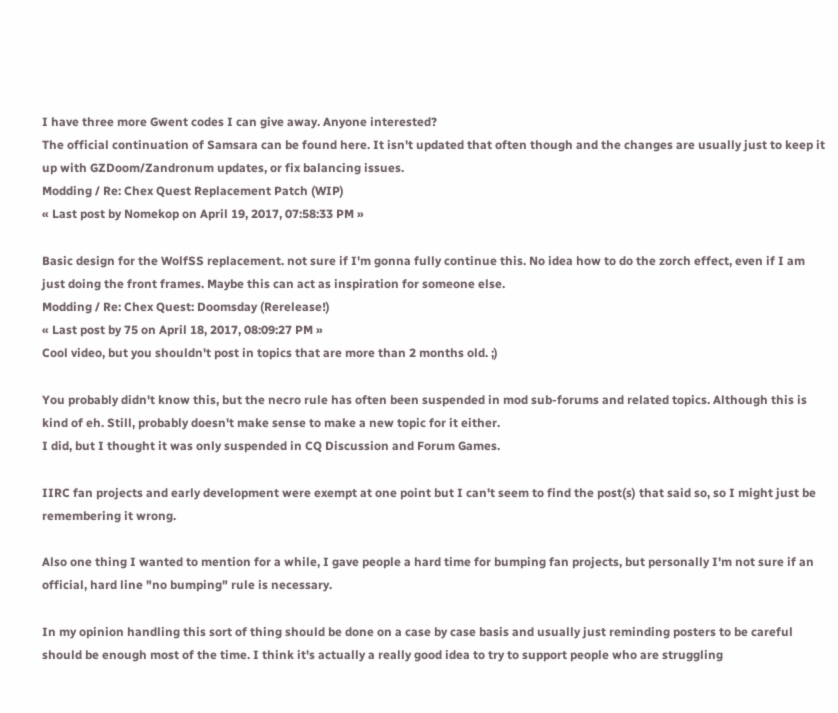I have three more Gwent codes I can give away. Anyone interested?
The official continuation of Samsara can be found here. It isn't updated that often though and the changes are usually just to keep it up with GZDoom/Zandronum updates, or fix balancing issues.
Modding / Re: Chex Quest Replacement Patch (WIP)
« Last post by Nomekop on April 19, 2017, 07:58:33 PM »

Basic design for the WolfSS replacement. not sure if I'm gonna fully continue this. No idea how to do the zorch effect, even if I am just doing the front frames. Maybe this can act as inspiration for someone else.
Modding / Re: Chex Quest: Doomsday (Rerelease!)
« Last post by 75 on April 18, 2017, 08:09:27 PM »
Cool video, but you shouldn't post in topics that are more than 2 months old. ;)

You probably didn't know this, but the necro rule has often been suspended in mod sub-forums and related topics. Although this is kind of eh. Still, probably doesn't make sense to make a new topic for it either.
I did, but I thought it was only suspended in CQ Discussion and Forum Games.

IIRC fan projects and early development were exempt at one point but I can't seem to find the post(s) that said so, so I might just be remembering it wrong.

Also one thing I wanted to mention for a while, I gave people a hard time for bumping fan projects, but personally I'm not sure if an official, hard line "no bumping" rule is necessary.

In my opinion handling this sort of thing should be done on a case by case basis and usually just reminding posters to be careful should be enough most of the time. I think it's actually a really good idea to try to support people who are struggling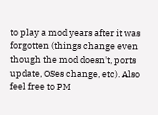to play a mod years after it was forgotten (things change even though the mod doesn't, ports update, OSes change, etc). Also feel free to PM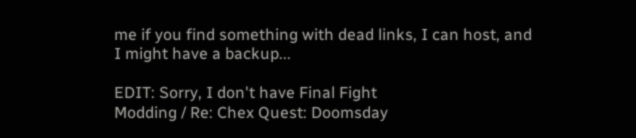me if you find something with dead links, I can host, and I might have a backup...

EDIT: Sorry, I don't have Final Fight
Modding / Re: Chex Quest: Doomsday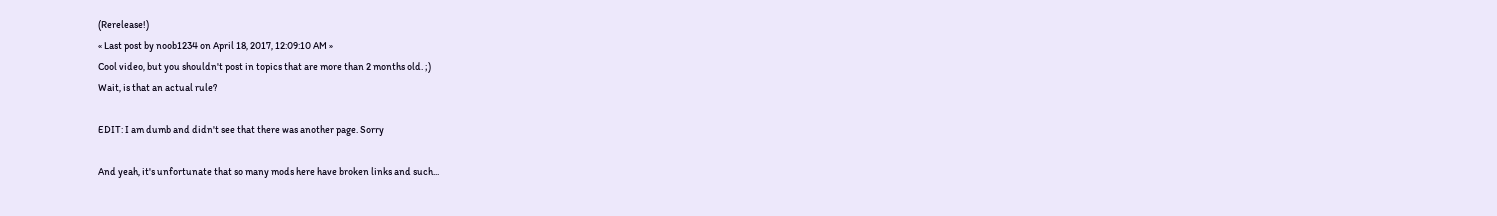(Rerelease!)
« Last post by noob1234 on April 18, 2017, 12:09:10 AM »
Cool video, but you shouldn't post in topics that are more than 2 months old. ;)
Wait, is that an actual rule?

EDIT: I am dumb and didn't see that there was another page. Sorry

And yeah, it's unfortunate that so many mods here have broken links and such...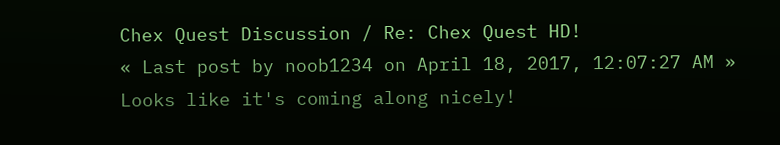Chex Quest Discussion / Re: Chex Quest HD!
« Last post by noob1234 on April 18, 2017, 12:07:27 AM »
Looks like it's coming along nicely!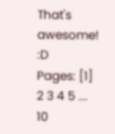That's awesome! :D
Pages: [1] 2 3 4 5 ... 10